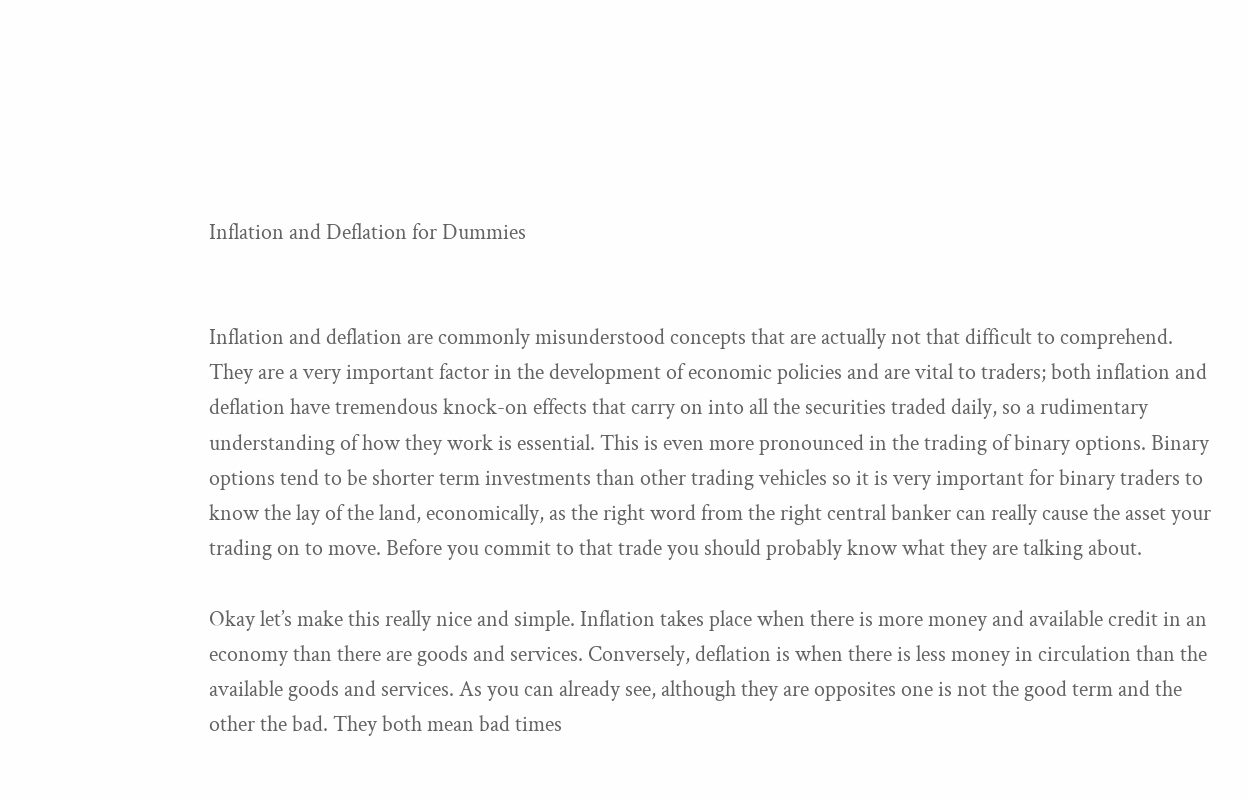Inflation and Deflation for Dummies


Inflation and deflation are commonly misunderstood concepts that are actually not that difficult to comprehend. They are a very important factor in the development of economic policies and are vital to traders; both inflation and deflation have tremendous knock-on effects that carry on into all the securities traded daily, so a rudimentary understanding of how they work is essential. This is even more pronounced in the trading of binary options. Binary options tend to be shorter term investments than other trading vehicles so it is very important for binary traders to know the lay of the land, economically, as the right word from the right central banker can really cause the asset your trading on to move. Before you commit to that trade you should probably know what they are talking about.

Okay let’s make this really nice and simple. Inflation takes place when there is more money and available credit in an economy than there are goods and services. Conversely, deflation is when there is less money in circulation than the available goods and services. As you can already see, although they are opposites one is not the good term and the other the bad. They both mean bad times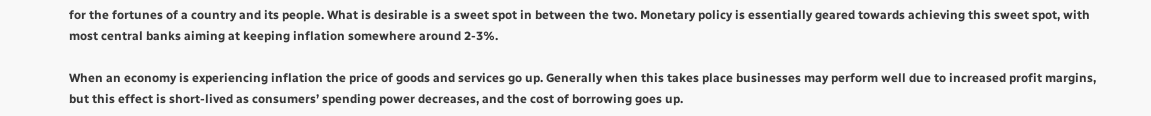for the fortunes of a country and its people. What is desirable is a sweet spot in between the two. Monetary policy is essentially geared towards achieving this sweet spot, with most central banks aiming at keeping inflation somewhere around 2-3%.

When an economy is experiencing inflation the price of goods and services go up. Generally when this takes place businesses may perform well due to increased profit margins, but this effect is short-lived as consumers’ spending power decreases, and the cost of borrowing goes up.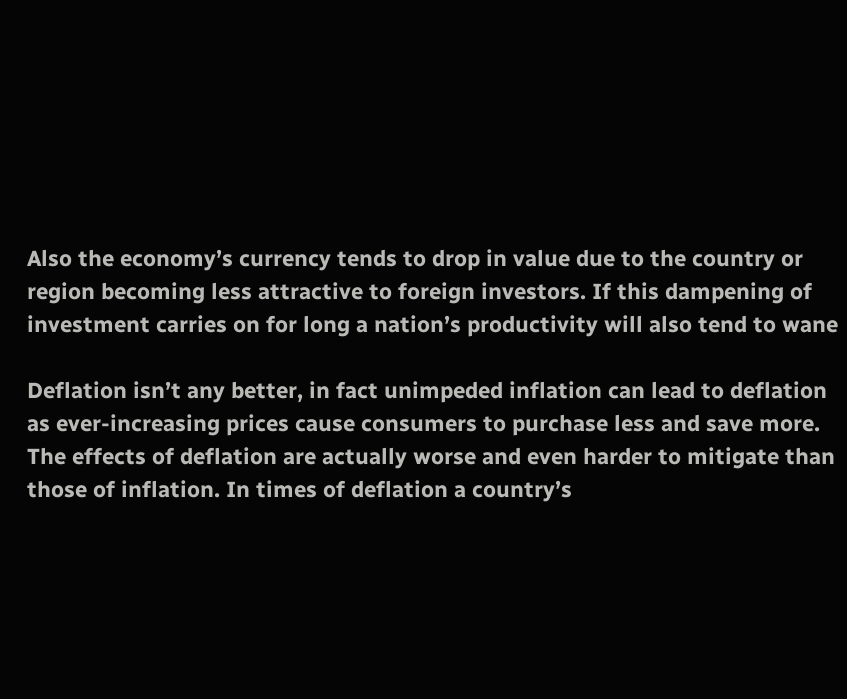Also the economy’s currency tends to drop in value due to the country or region becoming less attractive to foreign investors. If this dampening of investment carries on for long a nation’s productivity will also tend to wane

Deflation isn’t any better, in fact unimpeded inflation can lead to deflation as ever-increasing prices cause consumers to purchase less and save more. The effects of deflation are actually worse and even harder to mitigate than those of inflation. In times of deflation a country’s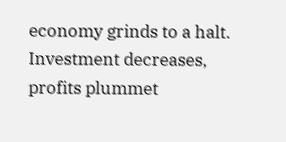economy grinds to a halt. Investment decreases, profits plummet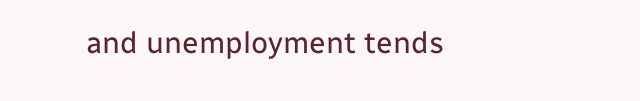and unemployment tends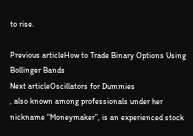to rise.

Previous articleHow to Trade Binary Options Using Bollinger Bands
Next articleOscillators for Dummies
, also known among professionals under her nickname “Moneymaker”, is an experienced stock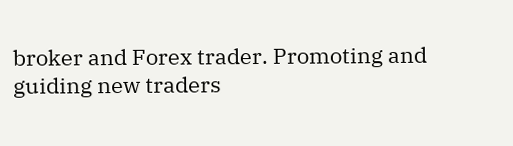broker and Forex trader. Promoting and guiding new traders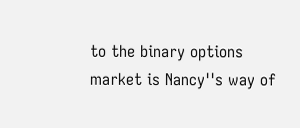to the binary options market is Nancy''s way of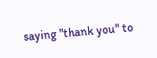saying "thank you" to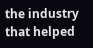the industry that helped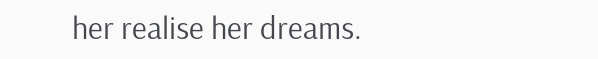her realise her dreams.